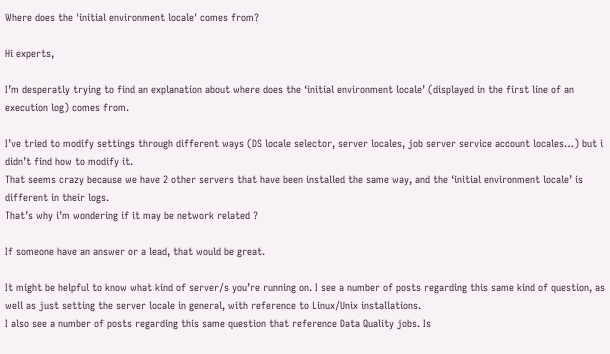Where does the 'initial environment locale' comes from?

Hi experts,

I’m desperatly trying to find an explanation about where does the ‘initial environment locale’ (displayed in the first line of an execution log) comes from.

I’ve tried to modify settings through different ways (DS locale selector, server locales, job server service account locales…) but i didn’t find how to modify it.
That seems crazy because we have 2 other servers that have been installed the same way, and the ‘initial environment locale’ is different in their logs.
That’s why i’m wondering if it may be network related ?

If someone have an answer or a lead, that would be great.

It might be helpful to know what kind of server/s you’re running on. I see a number of posts regarding this same kind of question, as well as just setting the server locale in general, with reference to Linux/Unix installations.
I also see a number of posts regarding this same question that reference Data Quality jobs. Is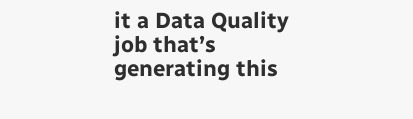it a Data Quality job that’s generating this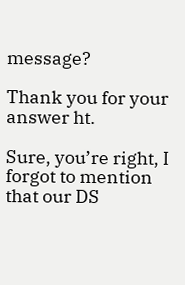message?

Thank you for your answer ht.

Sure, you’re right, I forgot to mention that our DS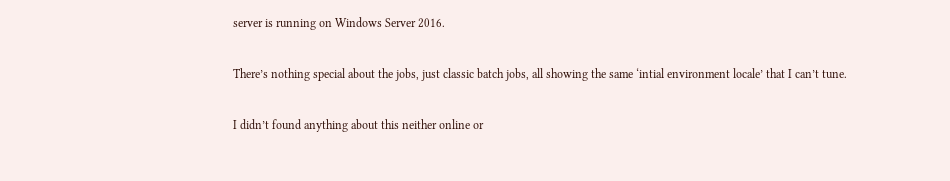server is running on Windows Server 2016.

There’s nothing special about the jobs, just classic batch jobs, all showing the same ‘intial environment locale’ that I can’t tune.

I didn’t found anything about this neither online or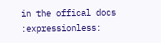in the offical docs :expressionless: